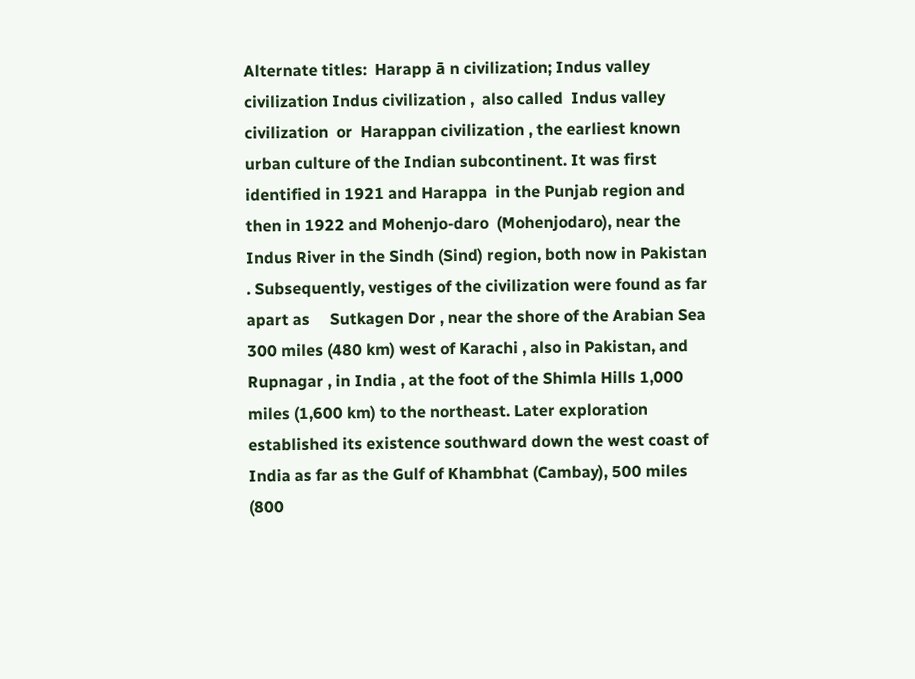Alternate titles:  Harapp ā n civilization; Indus valley civilization Indus civilization ,  also called  Indus valley civilization  or  Harappan civilization , the earliest known urban culture of the Indian subcontinent. It was first identified in 1921 and Harappa  in the Punjab region and then in 1922 and Mohenjo-daro  (Mohenjodaro), near the Indus River in the Sindh (Sind) region, both now in Pakistan . Subsequently, vestiges of the civilization were found as far apart as     Sutkagen Dor , near the shore of the Arabian Sea 300 miles (480 km) west of Karachi , also in Pakistan, and  Rupnagar , in India , at the foot of the Shimla Hills 1,000 miles (1,600 km) to the northeast. Later exploration established its existence southward down the west coast of India as far as the Gulf of Khambhat (Cambay), 500 miles (800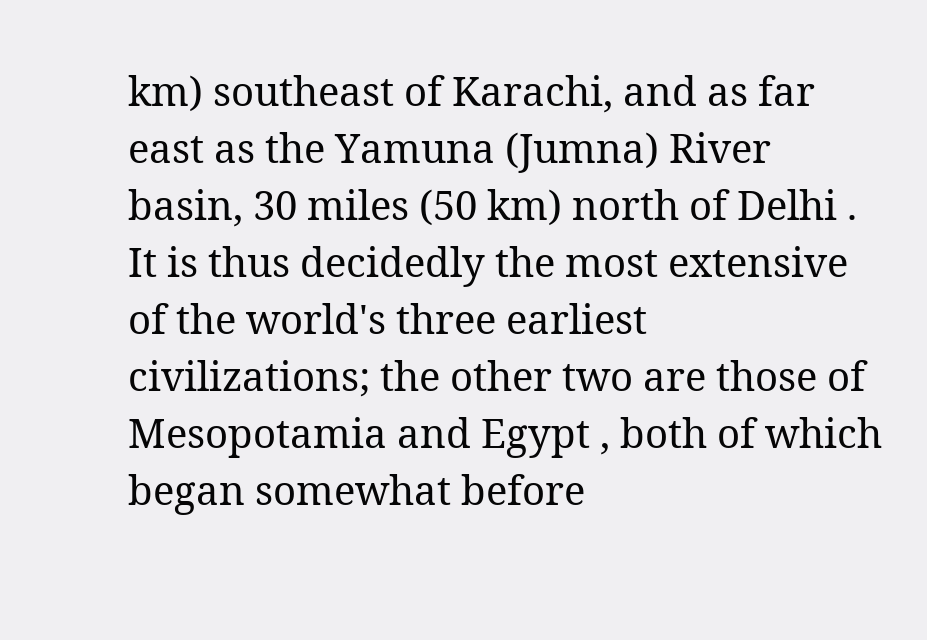km) southeast of Karachi, and as far east as the Yamuna (Jumna) River basin, 30 miles (50 km) north of Delhi . It is thus decidedly the most extensive of the world's three earliest civilizations; the other two are those of Mesopotamia and Egypt , both of which began somewhat before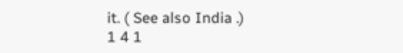it. ( See also India .)
1 4 1